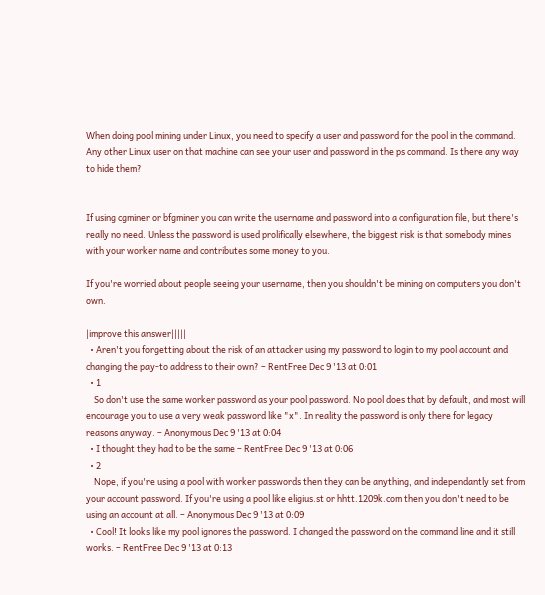When doing pool mining under Linux, you need to specify a user and password for the pool in the command. Any other Linux user on that machine can see your user and password in the ps command. Is there any way to hide them?


If using cgminer or bfgminer you can write the username and password into a configuration file, but there's really no need. Unless the password is used prolifically elsewhere, the biggest risk is that somebody mines with your worker name and contributes some money to you.

If you're worried about people seeing your username, then you shouldn't be mining on computers you don't own.

|improve this answer|||||
  • Aren't you forgetting about the risk of an attacker using my password to login to my pool account and changing the pay-to address to their own? – RentFree Dec 9 '13 at 0:01
  • 1
    So don't use the same worker password as your pool password. No pool does that by default, and most will encourage you to use a very weak password like "x". In reality the password is only there for legacy reasons anyway. – Anonymous Dec 9 '13 at 0:04
  • I thought they had to be the same – RentFree Dec 9 '13 at 0:06
  • 2
    Nope, if you're using a pool with worker passwords then they can be anything, and independantly set from your account password. If you're using a pool like eligius.st or hhtt.1209k.com then you don't need to be using an account at all. – Anonymous Dec 9 '13 at 0:09
  • Cool! It looks like my pool ignores the password. I changed the password on the command line and it still works. – RentFree Dec 9 '13 at 0:13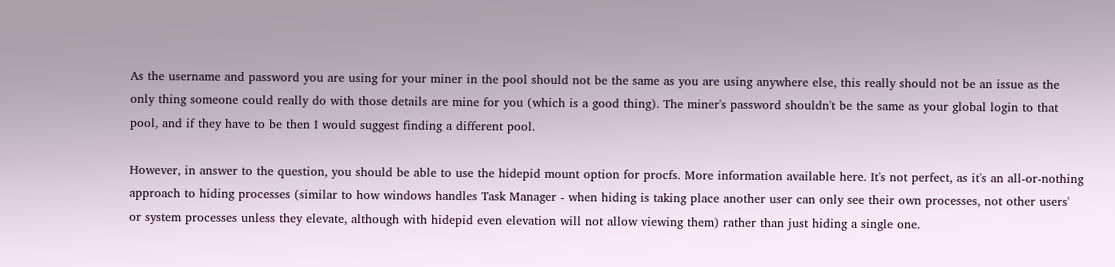As the username and password you are using for your miner in the pool should not be the same as you are using anywhere else, this really should not be an issue as the only thing someone could really do with those details are mine for you (which is a good thing). The miner's password shouldn't be the same as your global login to that pool, and if they have to be then I would suggest finding a different pool.

However, in answer to the question, you should be able to use the hidepid mount option for procfs. More information available here. It's not perfect, as it's an all-or-nothing approach to hiding processes (similar to how windows handles Task Manager - when hiding is taking place another user can only see their own processes, not other users' or system processes unless they elevate, although with hidepid even elevation will not allow viewing them) rather than just hiding a single one.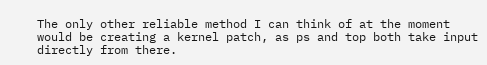The only other reliable method I can think of at the moment would be creating a kernel patch, as ps and top both take input directly from there.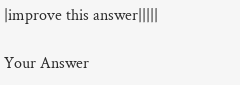|improve this answer|||||

Your Answer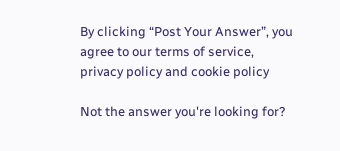By clicking “Post Your Answer”, you agree to our terms of service, privacy policy and cookie policy

Not the answer you're looking for?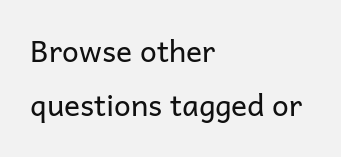Browse other questions tagged or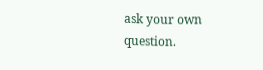ask your own question.